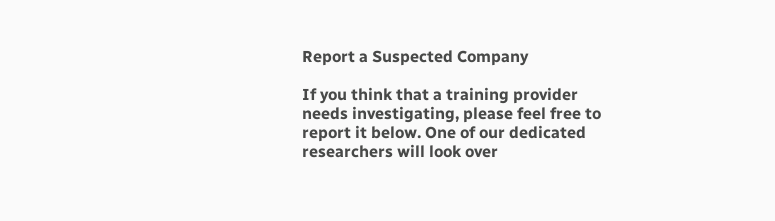Report a Suspected Company

If you think that a training provider needs investigating, please feel free to report it below. One of our dedicated researchers will look over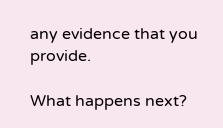any evidence that you provide.

What happens next?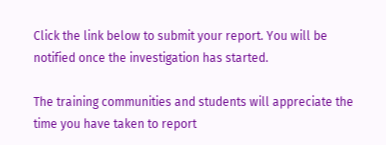Click the link below to submit your report. You will be notified once the investigation has started.

The training communities and students will appreciate the time you have taken to report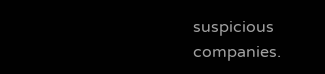suspicious companies.